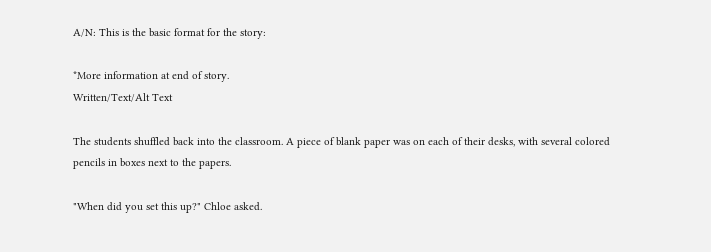A/N: This is the basic format for the story:

*More information at end of story.
Written/Text/Alt Text

The students shuffled back into the classroom. A piece of blank paper was on each of their desks, with several colored pencils in boxes next to the papers.

"When did you set this up?" Chloe asked.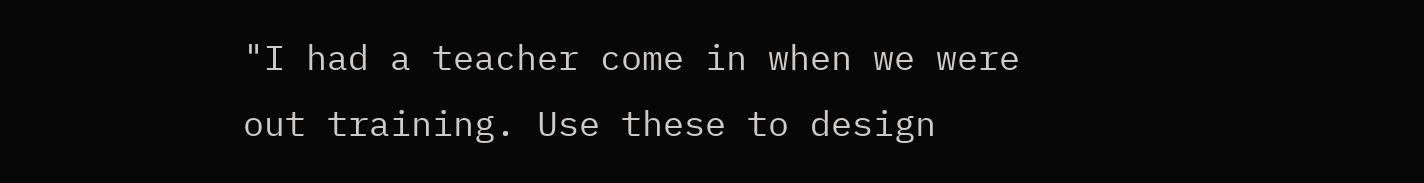"I had a teacher come in when we were out training. Use these to design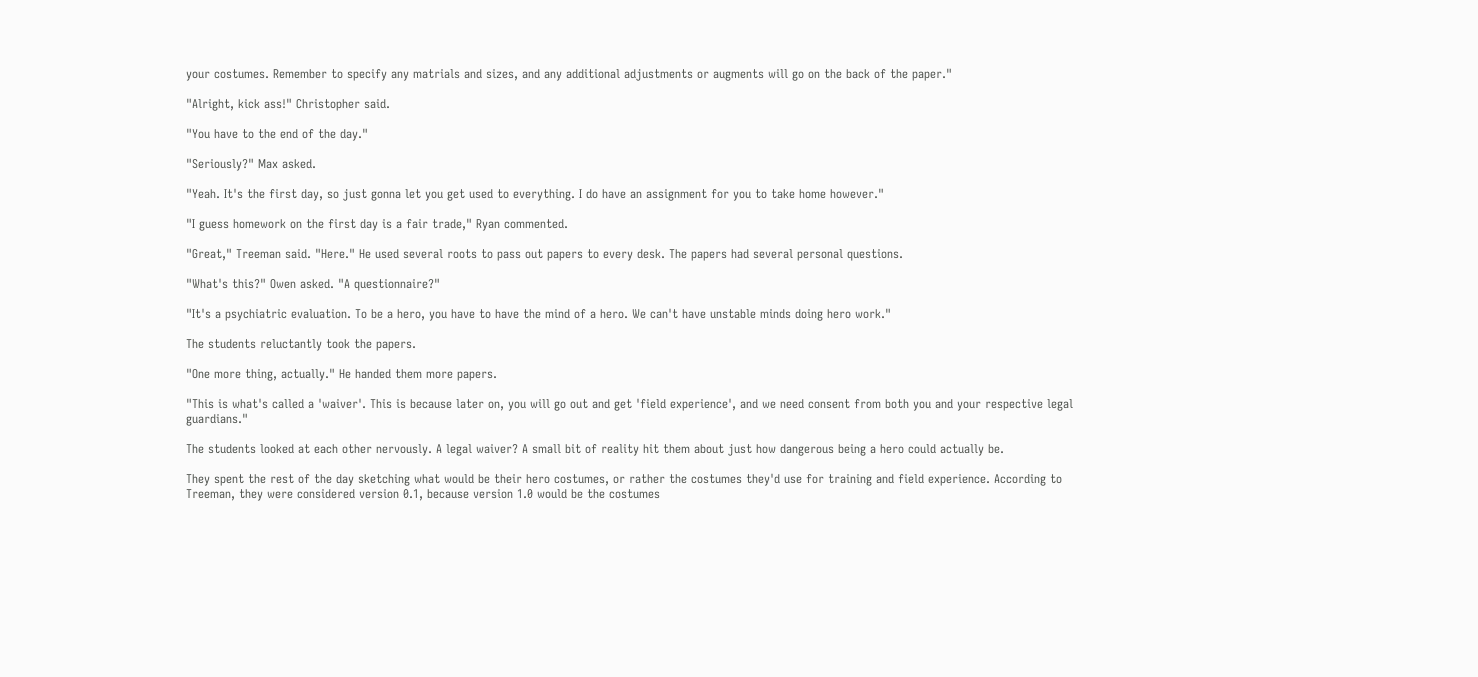your costumes. Remember to specify any matrials and sizes, and any additional adjustments or augments will go on the back of the paper."

"Alright, kick ass!" Christopher said.

"You have to the end of the day."

"Seriously?" Max asked.

"Yeah. It's the first day, so just gonna let you get used to everything. I do have an assignment for you to take home however."

"I guess homework on the first day is a fair trade," Ryan commented.

"Great," Treeman said. "Here." He used several roots to pass out papers to every desk. The papers had several personal questions.

"What's this?" Owen asked. "A questionnaire?"

"It's a psychiatric evaluation. To be a hero, you have to have the mind of a hero. We can't have unstable minds doing hero work."

The students reluctantly took the papers.

"One more thing, actually." He handed them more papers.

"This is what's called a 'waiver'. This is because later on, you will go out and get 'field experience', and we need consent from both you and your respective legal guardians."

The students looked at each other nervously. A legal waiver? A small bit of reality hit them about just how dangerous being a hero could actually be.

They spent the rest of the day sketching what would be their hero costumes, or rather the costumes they'd use for training and field experience. According to Treeman, they were considered version 0.1, because version 1.0 would be the costumes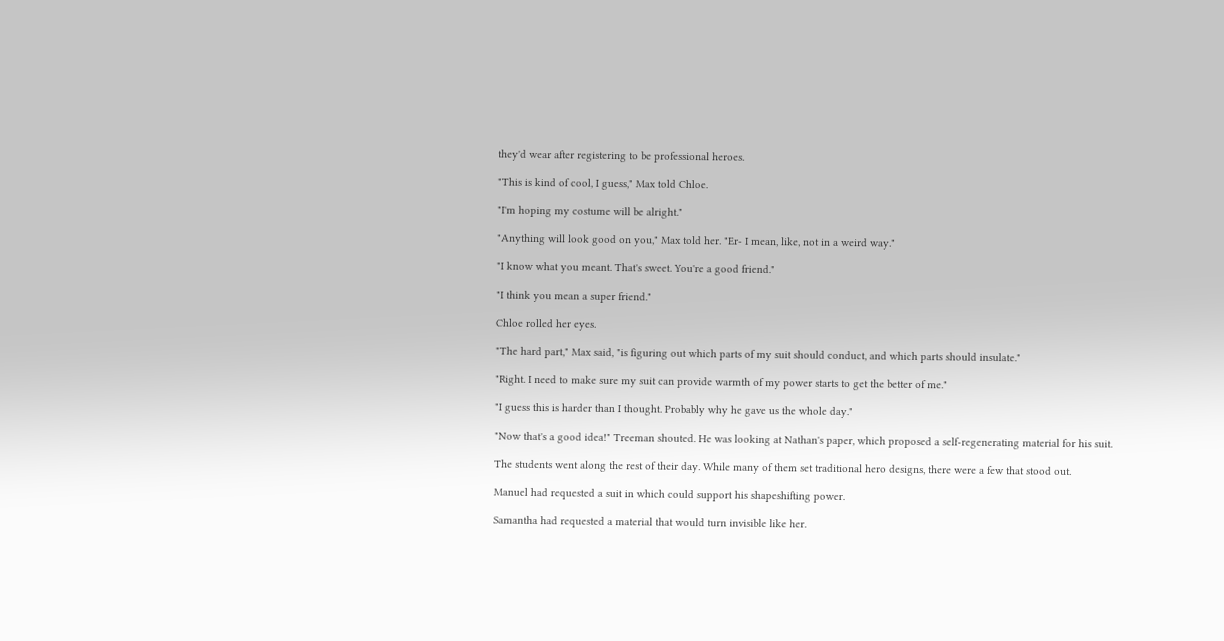they'd wear after registering to be professional heroes.

"This is kind of cool, I guess," Max told Chloe.

"I'm hoping my costume will be alright."

"Anything will look good on you," Max told her. "Er- I mean, like, not in a weird way."

"I know what you meant. That's sweet. You're a good friend."

"I think you mean a super friend."

Chloe rolled her eyes.

"The hard part," Max said, "is figuring out which parts of my suit should conduct, and which parts should insulate."

"Right. I need to make sure my suit can provide warmth of my power starts to get the better of me."

"I guess this is harder than I thought. Probably why he gave us the whole day."

"Now that's a good idea!" Treeman shouted. He was looking at Nathan's paper, which proposed a self-regenerating material for his suit.

The students went along the rest of their day. While many of them set traditional hero designs, there were a few that stood out.

Manuel had requested a suit in which could support his shapeshifting power.

Samantha had requested a material that would turn invisible like her.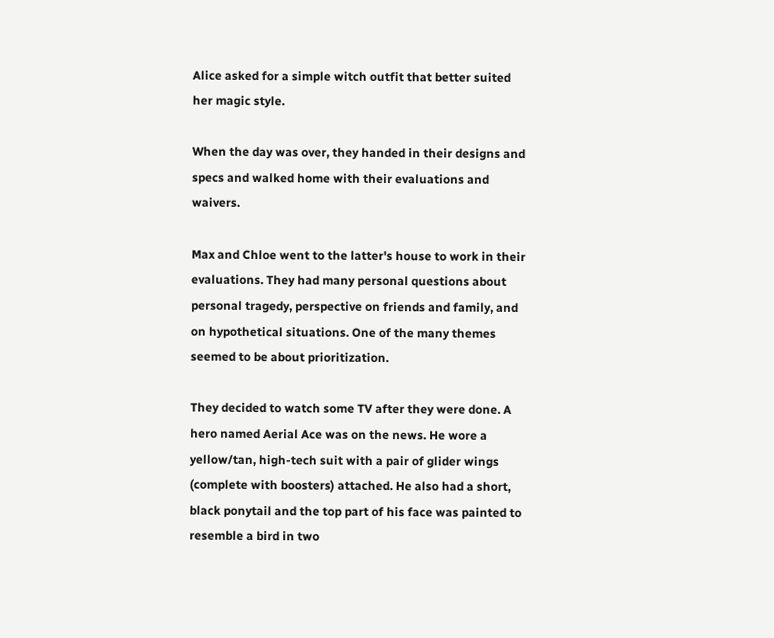Alice asked for a simple witch outfit that better suited her magic style.

When the day was over, they handed in their designs and specs and walked home with their evaluations and waivers.

Max and Chloe went to the latter's house to work in their evaluations. They had many personal questions about personal tragedy, perspective on friends and family, and on hypothetical situations. One of the many themes seemed to be about prioritization.

They decided to watch some TV after they were done. A hero named Aerial Ace was on the news. He wore a yellow/tan, high-tech suit with a pair of glider wings (complete with boosters) attached. He also had a short, black ponytail and the top part of his face was painted to resemble a bird in two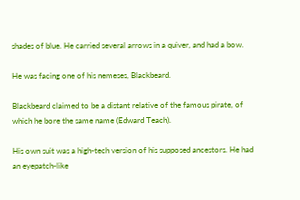shades of blue. He carried several arrows in a quiver, and had a bow.

He was facing one of his nemeses, Blackbeard.

Blackbeard claimed to be a distant relative of the famous pirate, of which he bore the same name (Edward Teach).

His own suit was a high-tech version of his supposed ancestors. He had an eyepatch-like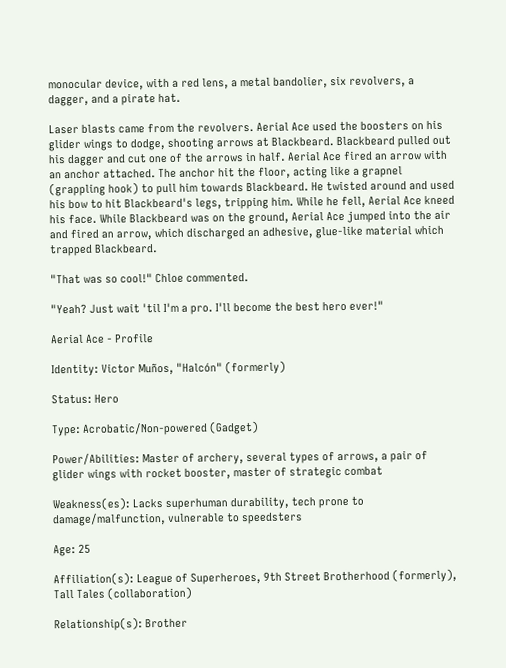monocular device, with a red lens, a metal bandolier, six revolvers, a dagger, and a pirate hat.

Laser blasts came from the revolvers. Aerial Ace used the boosters on his glider wings to dodge, shooting arrows at Blackbeard. Blackbeard pulled out his dagger and cut one of the arrows in half. Aerial Ace fired an arrow with an anchor attached. The anchor hit the floor, acting like a grapnel (grappling hook) to pull him towards Blackbeard. He twisted around and used his bow to hit Blackbeard's legs, tripping him. While he fell, Aerial Ace kneed his face. While Blackbeard was on the ground, Aerial Ace jumped into the air and fired an arrow, which discharged an adhesive, glue-like material which trapped Blackbeard.

"That was so cool!" Chloe commented.

"Yeah? Just wait 'til I'm a pro. I'll become the best hero ever!"

Aerial Ace - Profile

Identity: Victor Muños, "Halcón" (formerly)

Status: Hero

Type: Acrobatic/Non-powered (Gadget)

Power/Abilities: Master of archery, several types of arrows, a pair of glider wings with rocket booster, master of strategic combat

Weakness(es): Lacks superhuman durability, tech prone to damage/malfunction, vulnerable to speedsters

Age: 25

Affiliation(s): League of Superheroes, 9th Street Brotherhood (formerly), Tall Tales (collaboration)

Relationship(s): Brother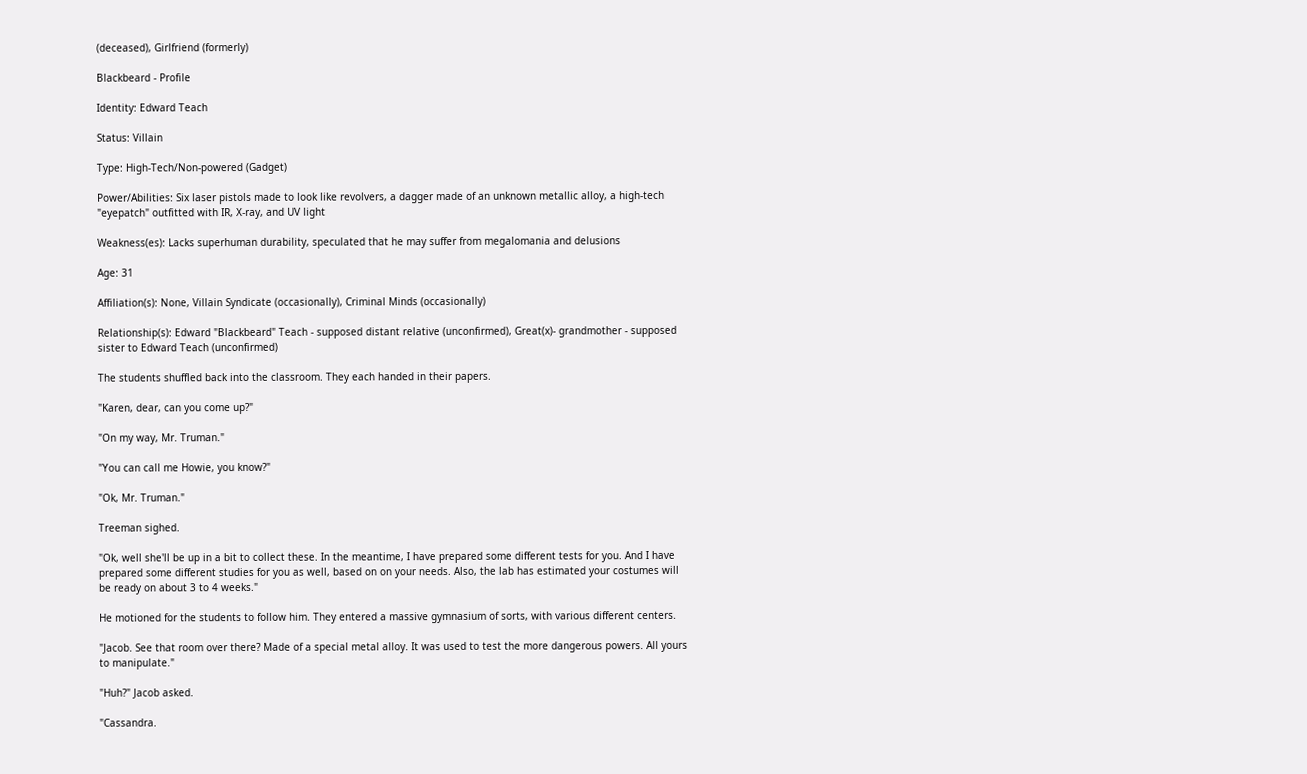(deceased), Girlfriend (formerly)

Blackbeard - Profile

Identity: Edward Teach

Status: Villain

Type: High-Tech/Non-powered (Gadget)

Power/Abilities: Six laser pistols made to look like revolvers, a dagger made of an unknown metallic alloy, a high-tech "eyepatch" outfitted with IR, X-ray, and UV light

Weakness(es): Lacks superhuman durability, speculated that he may suffer from megalomania and delusions

Age: 31

Affiliation(s): None, Villain Syndicate (occasionally), Criminal Minds (occasionally)

Relationship(s): Edward "Blackbeard" Teach - supposed distant relative (unconfirmed), Great(x)- grandmother - supposed sister to Edward Teach (unconfirmed)

The students shuffled back into the classroom. They each handed in their papers.

"Karen, dear, can you come up?"

"On my way, Mr. Truman."

"You can call me Howie, you know?"

"Ok, Mr. Truman."

Treeman sighed.

"Ok, well she'll be up in a bit to collect these. In the meantime, I have prepared some different tests for you. And I have prepared some different studies for you as well, based on on your needs. Also, the lab has estimated your costumes will be ready on about 3 to 4 weeks."

He motioned for the students to follow him. They entered a massive gymnasium of sorts, with various different centers.

"Jacob. See that room over there? Made of a special metal alloy. It was used to test the more dangerous powers. All yours to manipulate."

"Huh?" Jacob asked.

"Cassandra.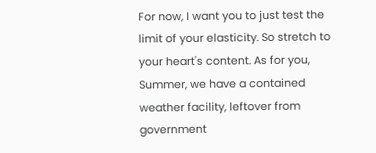For now, I want you to just test the limit of your elasticity. So stretch to your heart's content. As for you, Summer, we have a contained weather facility, leftover from government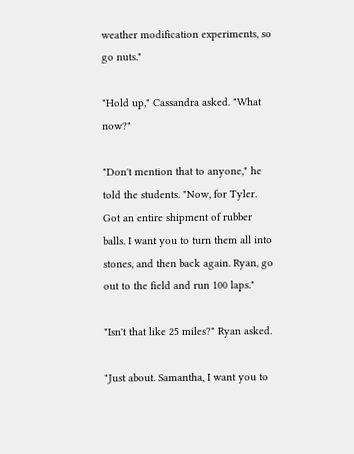weather modification experiments, so go nuts."

"Hold up," Cassandra asked. "What now?"

"Don't mention that to anyone," he told the students. "Now, for Tyler. Got an entire shipment of rubber balls. I want you to turn them all into stones, and then back again. Ryan, go out to the field and run 100 laps."

"Isn't that like 25 miles?" Ryan asked.

"Just about. Samantha, I want you to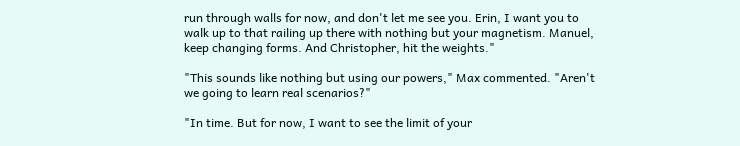run through walls for now, and don't let me see you. Erin, I want you to walk up to that railing up there with nothing but your magnetism. Manuel, keep changing forms. And Christopher, hit the weights."

"This sounds like nothing but using our powers," Max commented. "Aren't we going to learn real scenarios?"

"In time. But for now, I want to see the limit of your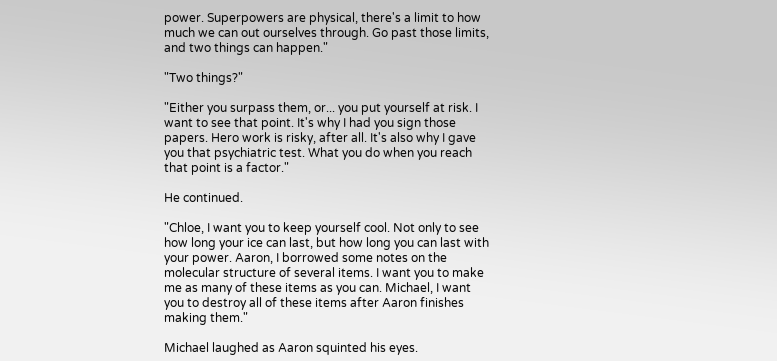power. Superpowers are physical, there's a limit to how much we can out ourselves through. Go past those limits, and two things can happen."

"Two things?"

"Either you surpass them, or... you put yourself at risk. I want to see that point. It's why I had you sign those papers. Hero work is risky, after all. It's also why I gave you that psychiatric test. What you do when you reach that point is a factor."

He continued.

"Chloe, I want you to keep yourself cool. Not only to see how long your ice can last, but how long you can last with your power. Aaron, I borrowed some notes on the molecular structure of several items. I want you to make me as many of these items as you can. Michael, I want you to destroy all of these items after Aaron finishes making them."

Michael laughed as Aaron squinted his eyes.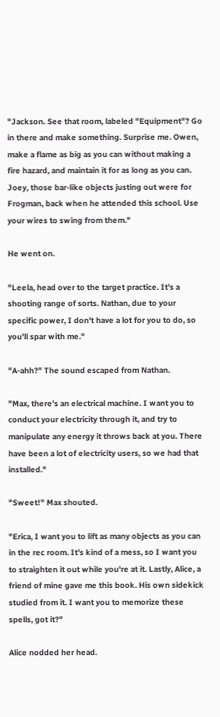"Jackson. See that room, labeled "Equipment"? Go in there and make something. Surprise me. Owen, make a flame as big as you can without making a fire hazard, and maintain it for as long as you can. Joey, those bar-like objects justing out were for Frogman, back when he attended this school. Use your wires to swing from them."

He went on.

"Leela, head over to the target practice. It's a shooting range of sorts. Nathan, due to your specific power, I don't have a lot for you to do, so you'll spar with me."

"A-ahh?" The sound escaped from Nathan.

"Max, there's an electrical machine. I want you to conduct your electricity through it, and try to manipulate any energy it throws back at you. There have been a lot of electricity users, so we had that installed."

"Sweet!" Max shouted.

"Erica, I want you to lift as many objects as you can in the rec room. It's kind of a mess, so I want you to straighten it out while you're at it. Lastly, Alice, a friend of mine gave me this book. His own sidekick studied from it. I want you to memorize these spells, got it?"

Alice nodded her head.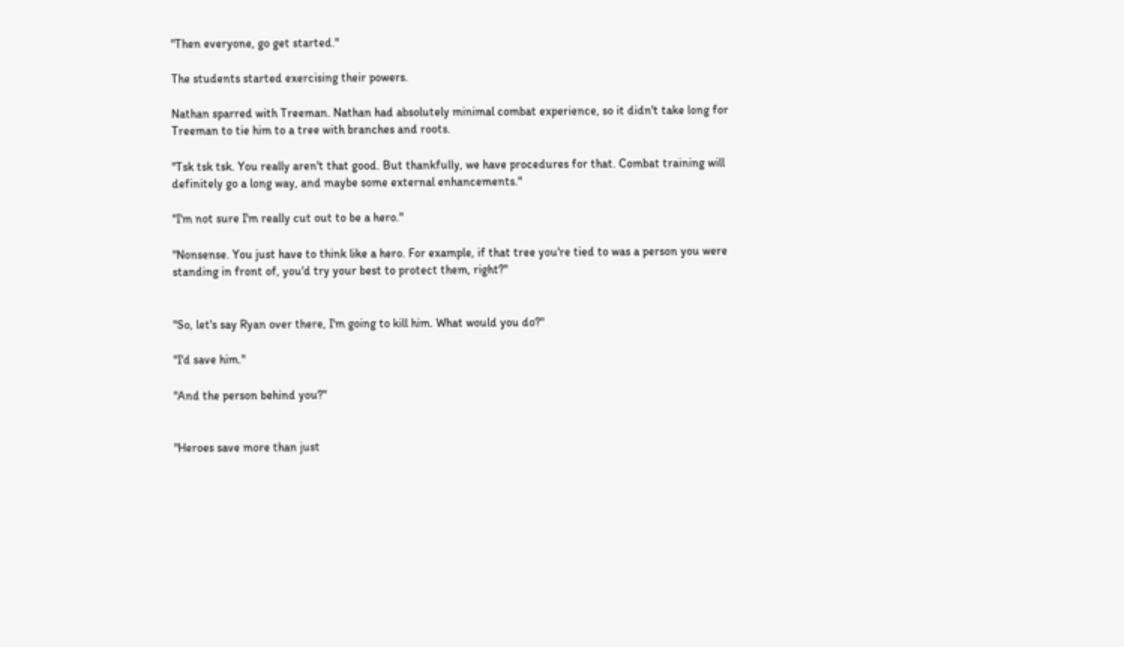"Then everyone, go get started."

The students started exercising their powers.

Nathan sparred with Treeman. Nathan had absolutely minimal combat experience, so it didn't take long for Treeman to tie him to a tree with branches and roots.

"Tsk tsk tsk. You really aren't that good. But thankfully, we have procedures for that. Combat training will definitely go a long way, and maybe some external enhancements."

"I'm not sure I'm really cut out to be a hero."

"Nonsense. You just have to think like a hero. For example, if that tree you're tied to was a person you were standing in front of, you'd try your best to protect them, right?"


"So, let's say Ryan over there, I'm going to kill him. What would you do?"

"I'd save him."

"And the person behind you?"


"Heroes save more than just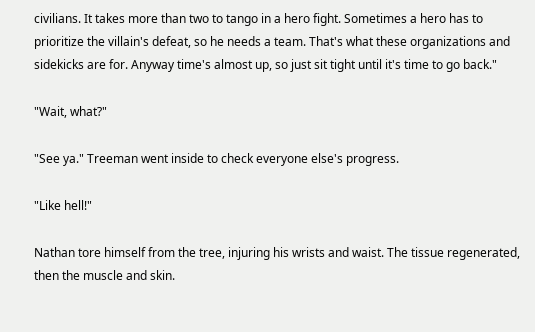civilians. It takes more than two to tango in a hero fight. Sometimes a hero has to prioritize the villain's defeat, so he needs a team. That's what these organizations and sidekicks are for. Anyway time's almost up, so just sit tight until it's time to go back."

"Wait, what?"

"See ya." Treeman went inside to check everyone else's progress.

"Like hell!"

Nathan tore himself from the tree, injuring his wrists and waist. The tissue regenerated, then the muscle and skin.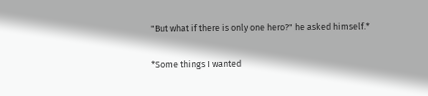"But what if there is only one hero?" he asked himself.*

*Some things I wanted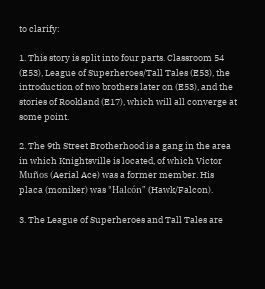to clarify:

1. This story is split into four parts. Classroom 54 (E53), League of Superheroes/Tall Tales (E53), the introduction of two brothers later on (E53), and the stories of Rookland (E17), which will all converge at some point.

2. The 9th Street Brotherhood is a gang in the area in which Knightsville is located, of which Victor Muños (Aerial Ace) was a former member. His placa (moniker) was "Halcón" (Hawk/Falcon).

3. The League of Superheroes and Tall Tales are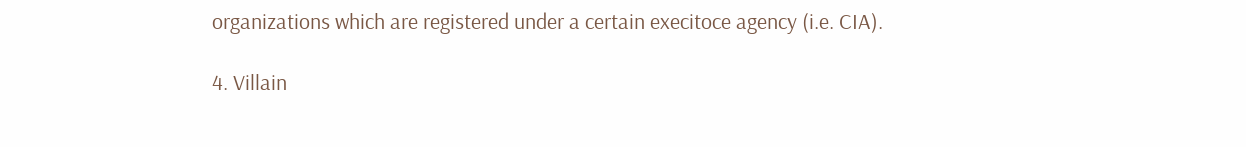organizations which are registered under a certain execitoce agency (i.e. CIA).

4. Villain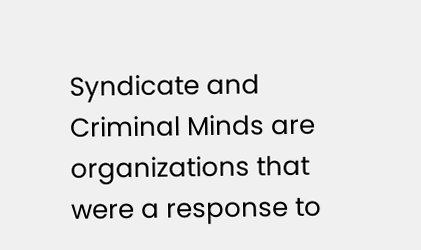Syndicate and Criminal Minds are organizations that were a response to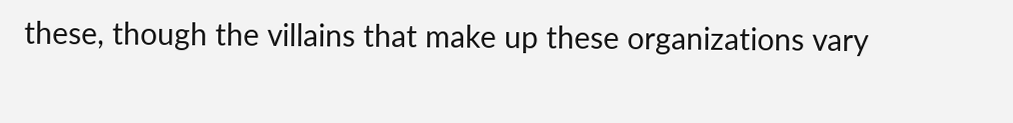these, though the villains that make up these organizations vary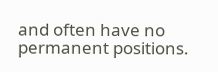and often have no permanent positions.